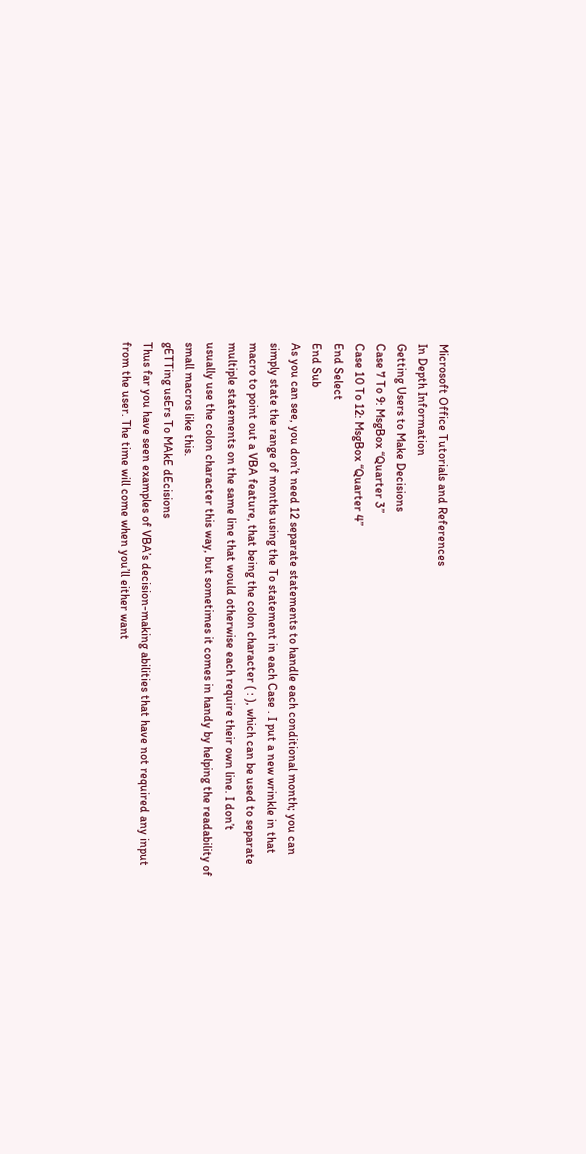Microsoft Office Tutorials and References
In Depth Information
Getting Users to Make Decisions
Case 7 To 9: MsgBox “Quarter 3”
Case 10 To 12: MsgBox “Quarter 4”
End Select
End Sub
As you can see, you don’t need 12 separate statements to handle each conditional month; you can
simply state the range of months using the To statement in each Case . I put a new wrinkle in that
macro to point out a VBA feature, that being the colon character ( : ), which can be used to separate
multiple statements on the same line that would otherwise each require their own line. I don’t
usually use the colon character this way, but sometimes it comes in handy by helping the readability of
small macros like this.
gETTing usErs To MAkE dEcisions
Thus far you have seen examples of VBA’s decision-making abilities that have not required any input
from the user. The time will come when you’ll either want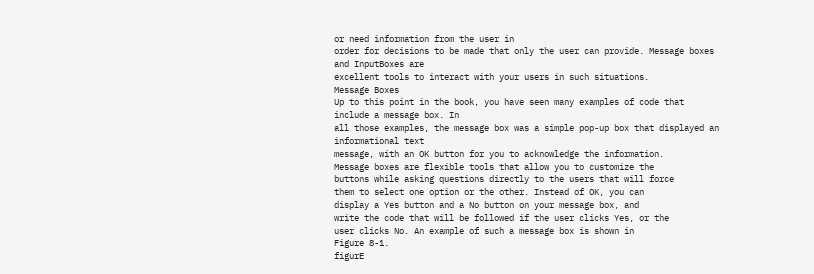or need information from the user in
order for decisions to be made that only the user can provide. Message boxes and InputBoxes are
excellent tools to interact with your users in such situations.
Message Boxes
Up to this point in the book, you have seen many examples of code that include a message box. In
all those examples, the message box was a simple pop-up box that displayed an informational text
message, with an OK button for you to acknowledge the information.
Message boxes are flexible tools that allow you to customize the
buttons while asking questions directly to the users that will force
them to select one option or the other. Instead of OK, you can
display a Yes button and a No button on your message box, and
write the code that will be followed if the user clicks Yes, or the
user clicks No. An example of such a message box is shown in
Figure 8-1.
figurE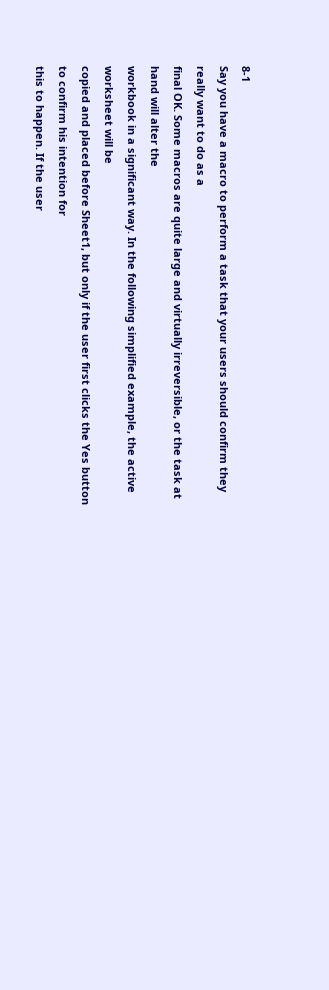8-1
Say you have a macro to perform a task that your users should confirm they really want to do as a
final OK. Some macros are quite large and virtually irreversible, or the task at hand will alter the
workbook in a significant way. In the following simplified example, the active worksheet will be
copied and placed before Sheet1, but only if the user first clicks the Yes button to confirm his intention for
this to happen. If the user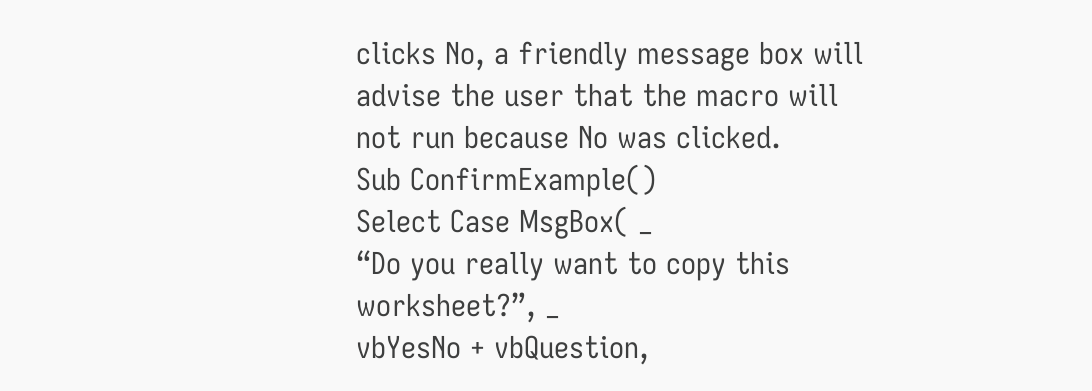clicks No, a friendly message box will advise the user that the macro will
not run because No was clicked.
Sub ConfirmExample()
Select Case MsgBox( _
“Do you really want to copy this worksheet?”, _
vbYesNo + vbQuestion,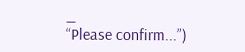_
“Please confirm...”)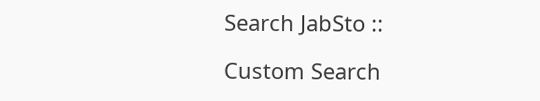Search JabSto ::

Custom Search